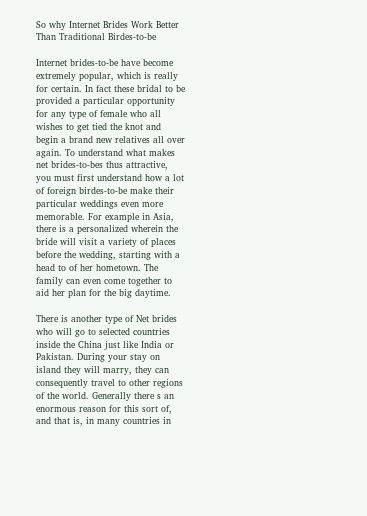So why Internet Brides Work Better Than Traditional Birdes-to-be

Internet brides-to-be have become extremely popular, which is really for certain. In fact these bridal to be provided a particular opportunity for any type of female who all wishes to get tied the knot and begin a brand new relatives all over again. To understand what makes net brides-to-bes thus attractive, you must first understand how a lot of foreign birdes-to-be make their particular weddings even more memorable. For example in Asia, there is a personalized wherein the bride will visit a variety of places before the wedding, starting with a head to of her hometown. The family can even come together to aid her plan for the big daytime.

There is another type of Net brides who will go to selected countries inside the China just like India or Pakistan. During your stay on island they will marry, they can consequently travel to other regions of the world. Generally there s an enormous reason for this sort of, and that is, in many countries in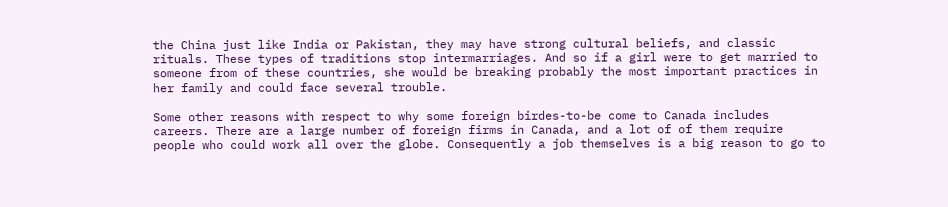the China just like India or Pakistan, they may have strong cultural beliefs, and classic rituals. These types of traditions stop intermarriages. And so if a girl were to get married to someone from of these countries, she would be breaking probably the most important practices in her family and could face several trouble.

Some other reasons with respect to why some foreign birdes-to-be come to Canada includes careers. There are a large number of foreign firms in Canada, and a lot of of them require people who could work all over the globe. Consequently a job themselves is a big reason to go to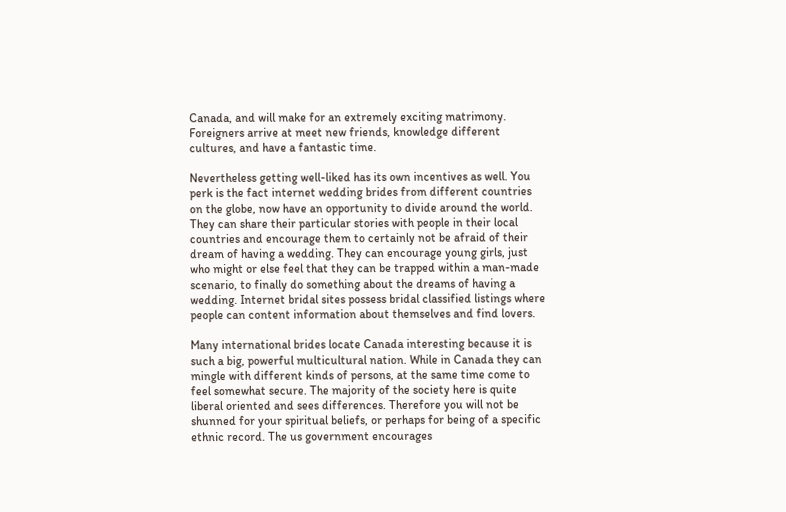Canada, and will make for an extremely exciting matrimony. Foreigners arrive at meet new friends, knowledge different cultures, and have a fantastic time.

Nevertheless getting well-liked has its own incentives as well. You perk is the fact internet wedding brides from different countries on the globe, now have an opportunity to divide around the world. They can share their particular stories with people in their local countries and encourage them to certainly not be afraid of their dream of having a wedding. They can encourage young girls, just who might or else feel that they can be trapped within a man-made scenario, to finally do something about the dreams of having a wedding. Internet bridal sites possess bridal classified listings where people can content information about themselves and find lovers.

Many international brides locate Canada interesting because it is such a big, powerful multicultural nation. While in Canada they can mingle with different kinds of persons, at the same time come to feel somewhat secure. The majority of the society here is quite liberal oriented and sees differences. Therefore you will not be shunned for your spiritual beliefs, or perhaps for being of a specific ethnic record. The us government encourages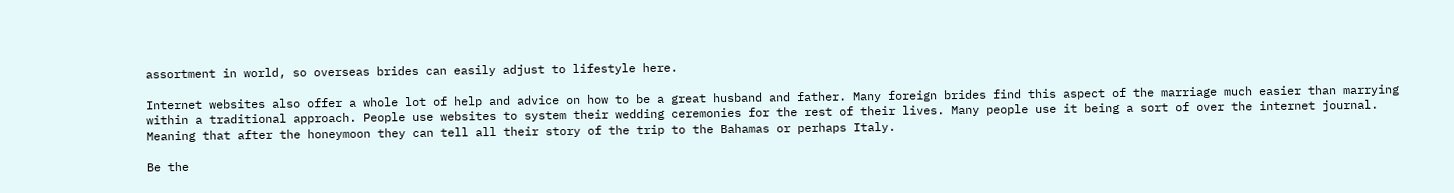assortment in world, so overseas brides can easily adjust to lifestyle here.

Internet websites also offer a whole lot of help and advice on how to be a great husband and father. Many foreign brides find this aspect of the marriage much easier than marrying within a traditional approach. People use websites to system their wedding ceremonies for the rest of their lives. Many people use it being a sort of over the internet journal. Meaning that after the honeymoon they can tell all their story of the trip to the Bahamas or perhaps Italy.

Be the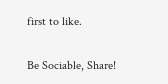first to like.

Be Sociable, Share!